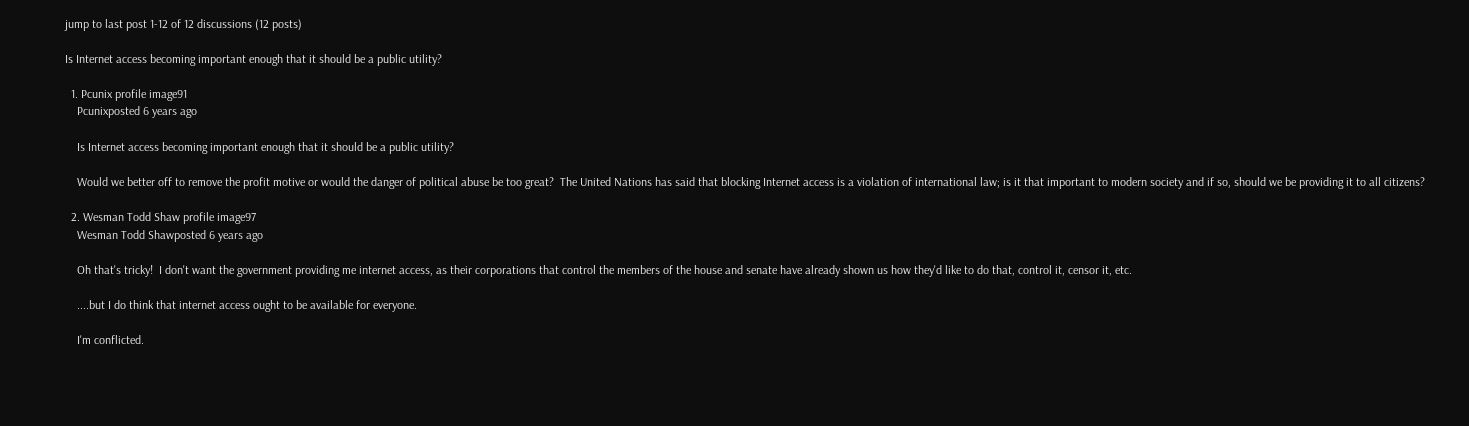jump to last post 1-12 of 12 discussions (12 posts)

Is Internet access becoming important enough that it should be a public utility?

  1. Pcunix profile image91
    Pcunixposted 6 years ago

    Is Internet access becoming important enough that it should be a public utility?

    Would we better off to remove the profit motive or would the danger of political abuse be too great?  The United Nations has said that blocking Internet access is a violation of international law; is it that important to modern society and if so, should we be providing it to all citizens?

  2. Wesman Todd Shaw profile image97
    Wesman Todd Shawposted 6 years ago

    Oh that's tricky!  I don't want the government providing me internet access, as their corporations that control the members of the house and senate have already shown us how they'd like to do that, control it, censor it, etc.

    ....but I do think that internet access ought to be available for everyone.

    I'm conflicted.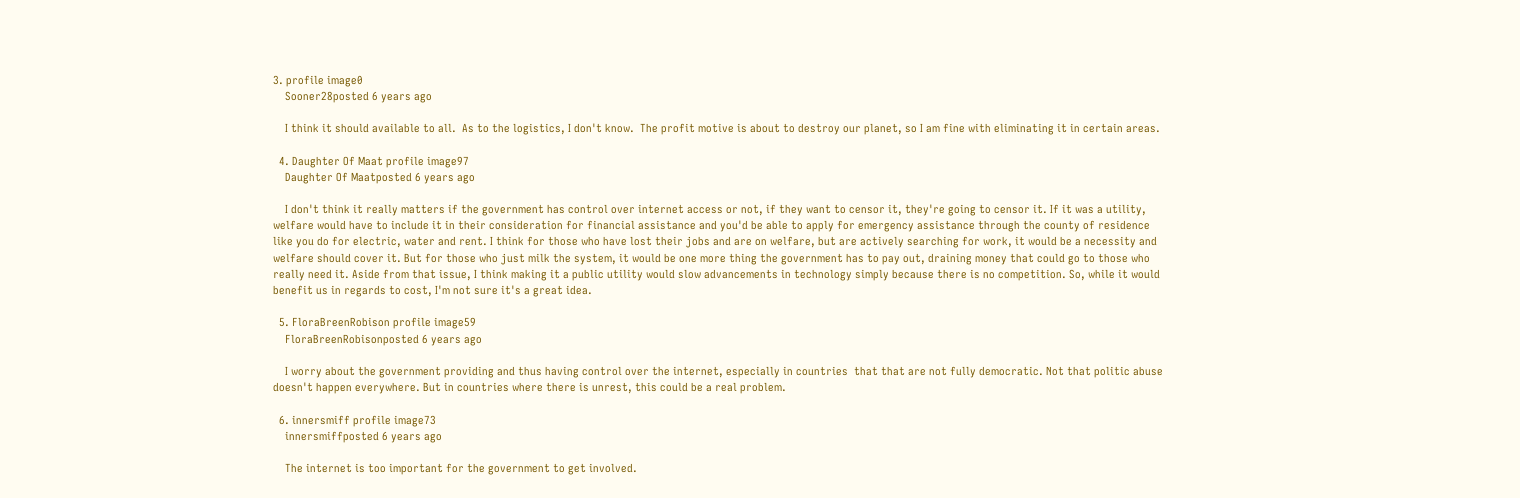3. profile image0
    Sooner28posted 6 years ago

    I think it should available to all.  As to the logistics, I don't know.  The profit motive is about to destroy our planet, so I am fine with eliminating it in certain areas.

  4. Daughter Of Maat profile image97
    Daughter Of Maatposted 6 years ago

    I don't think it really matters if the government has control over internet access or not, if they want to censor it, they're going to censor it. If it was a utility, welfare would have to include it in their consideration for financial assistance and you'd be able to apply for emergency assistance through the county of residence like you do for electric, water and rent. I think for those who have lost their jobs and are on welfare, but are actively searching for work, it would be a necessity and welfare should cover it. But for those who just milk the system, it would be one more thing the government has to pay out, draining money that could go to those who really need it. Aside from that issue, I think making it a public utility would slow advancements in technology simply because there is no competition. So, while it would benefit us in regards to cost, I'm not sure it's a great idea.

  5. FloraBreenRobison profile image59
    FloraBreenRobisonposted 6 years ago

    I worry about the government providing and thus having control over the internet, especially in countries  that that are not fully democratic. Not that politic abuse doesn't happen everywhere. But in countries where there is unrest, this could be a real problem.

  6. innersmiff profile image73
    innersmiffposted 6 years ago

    The internet is too important for the government to get involved.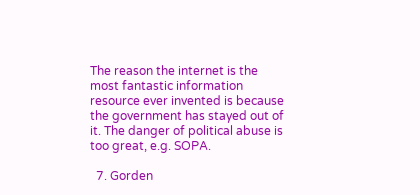The reason the internet is the most fantastic information resource ever invented is because the government has stayed out of it. The danger of political abuse is too great, e.g. SOPA.

  7. Gorden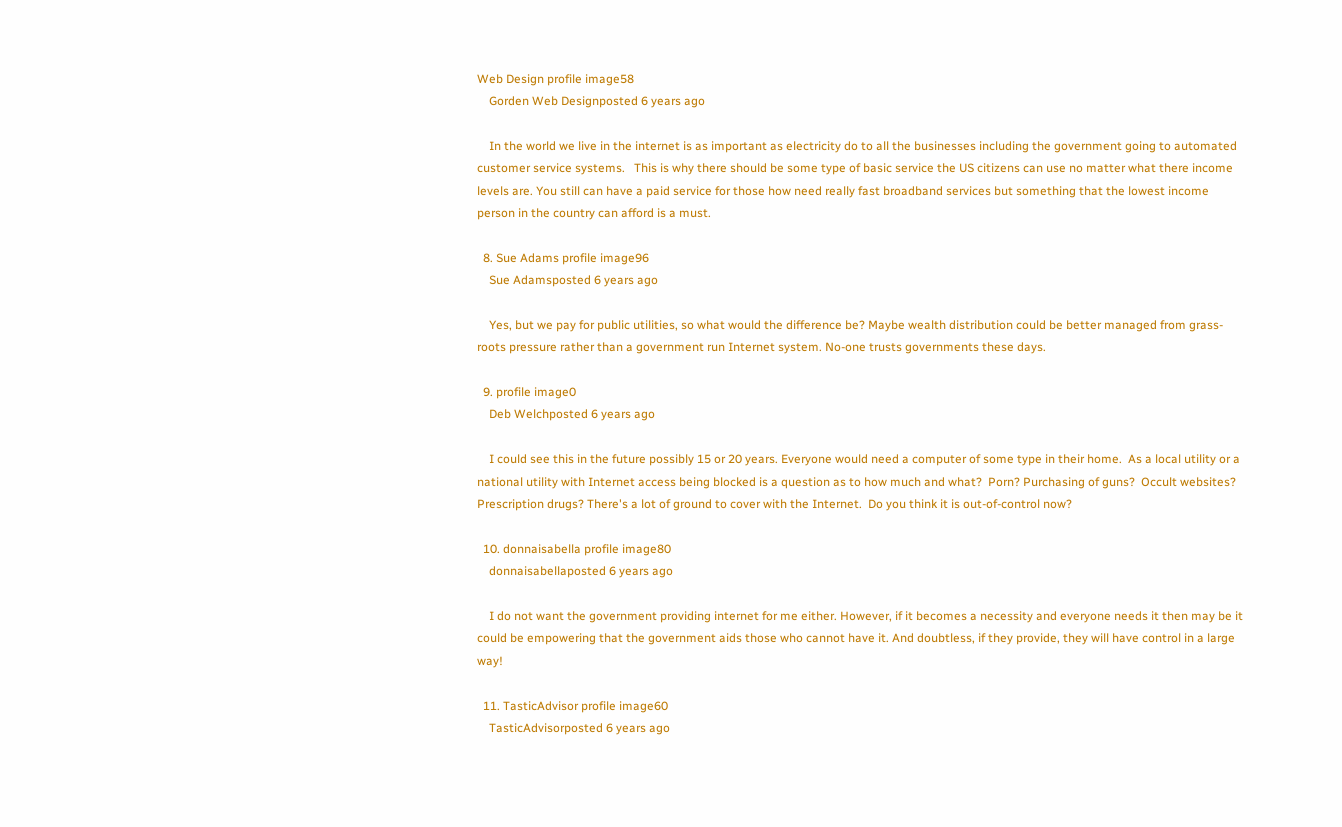Web Design profile image58
    Gorden Web Designposted 6 years ago

    In the world we live in the internet is as important as electricity do to all the businesses including the government going to automated customer service systems.   This is why there should be some type of basic service the US citizens can use no matter what there income levels are. You still can have a paid service for those how need really fast broadband services but something that the lowest income person in the country can afford is a must.

  8. Sue Adams profile image96
    Sue Adamsposted 6 years ago

    Yes, but we pay for public utilities, so what would the difference be? Maybe wealth distribution could be better managed from grass-roots pressure rather than a government run Internet system. No-one trusts governments these days.

  9. profile image0
    Deb Welchposted 6 years ago

    I could see this in the future possibly 15 or 20 years. Everyone would need a computer of some type in their home.  As a local utility or a national utility with Internet access being blocked is a question as to how much and what?  Porn? Purchasing of guns?  Occult websites?  Prescription drugs? There's a lot of ground to cover with the Internet.  Do you think it is out-of-control now?

  10. donnaisabella profile image80
    donnaisabellaposted 6 years ago

    I do not want the government providing internet for me either. However, if it becomes a necessity and everyone needs it then may be it could be empowering that the government aids those who cannot have it. And doubtless, if they provide, they will have control in a large way!

  11. TasticAdvisor profile image60
    TasticAdvisorposted 6 years ago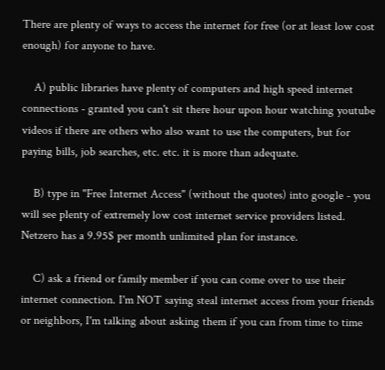There are plenty of ways to access the internet for free (or at least low cost enough) for anyone to have.

    A) public libraries have plenty of computers and high speed internet connections - granted you can't sit there hour upon hour watching youtube videos if there are others who also want to use the computers, but for paying bills, job searches, etc. etc. it is more than adequate.

    B) type in "Free Internet Access" (without the quotes) into google - you will see plenty of extremely low cost internet service providers listed. Netzero has a 9.95$ per month unlimited plan for instance.

    C) ask a friend or family member if you can come over to use their internet connection. I'm NOT saying steal internet access from your friends or neighbors, I'm talking about asking them if you can from time to time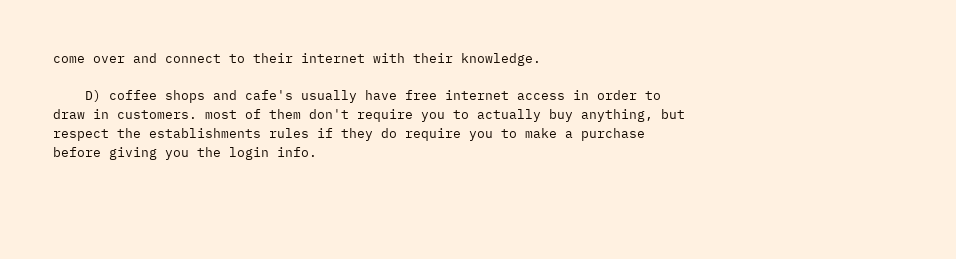come over and connect to their internet with their knowledge.

    D) coffee shops and cafe's usually have free internet access in order to draw in customers. most of them don't require you to actually buy anything, but respect the establishments rules if they do require you to make a purchase before giving you the login info.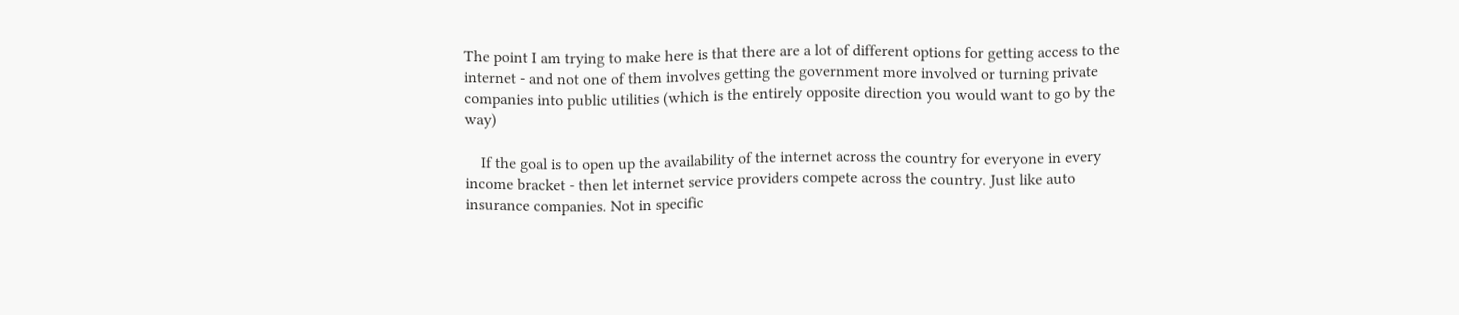The point I am trying to make here is that there are a lot of different options for getting access to the internet - and not one of them involves getting the government more involved or turning private companies into public utilities (which is the entirely opposite direction you would want to go by the way)

    If the goal is to open up the availability of the internet across the country for everyone in every income bracket - then let internet service providers compete across the country. Just like auto insurance companies. Not in specific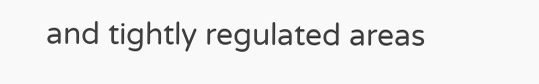and tightly regulated areas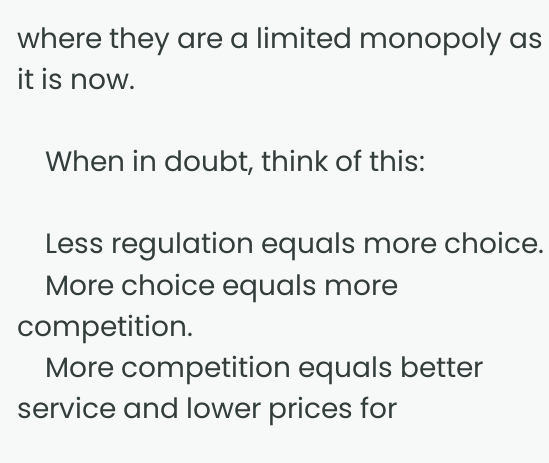where they are a limited monopoly as it is now.

    When in doubt, think of this:

    Less regulation equals more choice.
    More choice equals more competition.
    More competition equals better service and lower prices for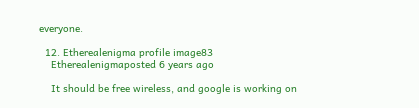everyone.

  12. Etherealenigma profile image83
    Etherealenigmaposted 6 years ago

    It should be free wireless, and google is working on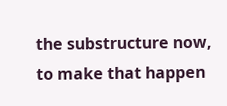the substructure now, to make that happen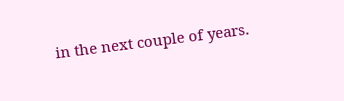in the next couple of years.